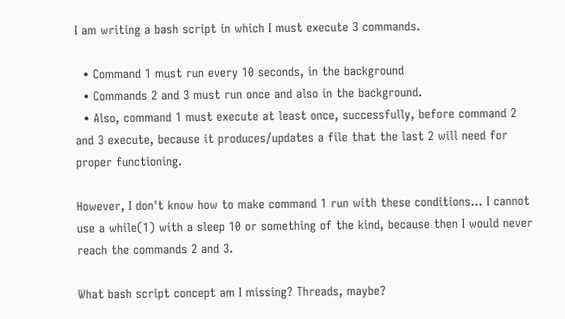I am writing a bash script in which I must execute 3 commands.

  • Command 1 must run every 10 seconds, in the background
  • Commands 2 and 3 must run once and also in the background.
  • Also, command 1 must execute at least once, successfully, before command 2 and 3 execute, because it produces/updates a file that the last 2 will need for proper functioning.

However, I don't know how to make command 1 run with these conditions... I cannot use a while(1) with a sleep 10 or something of the kind, because then I would never reach the commands 2 and 3.

What bash script concept am I missing? Threads, maybe?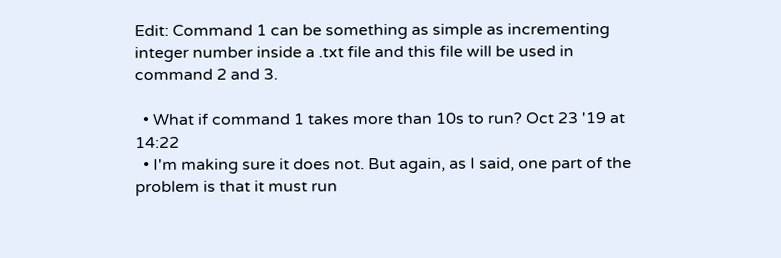Edit: Command 1 can be something as simple as incrementing integer number inside a .txt file and this file will be used in command 2 and 3.

  • What if command 1 takes more than 10s to run? Oct 23 '19 at 14:22
  • I'm making sure it does not. But again, as I said, one part of the problem is that it must run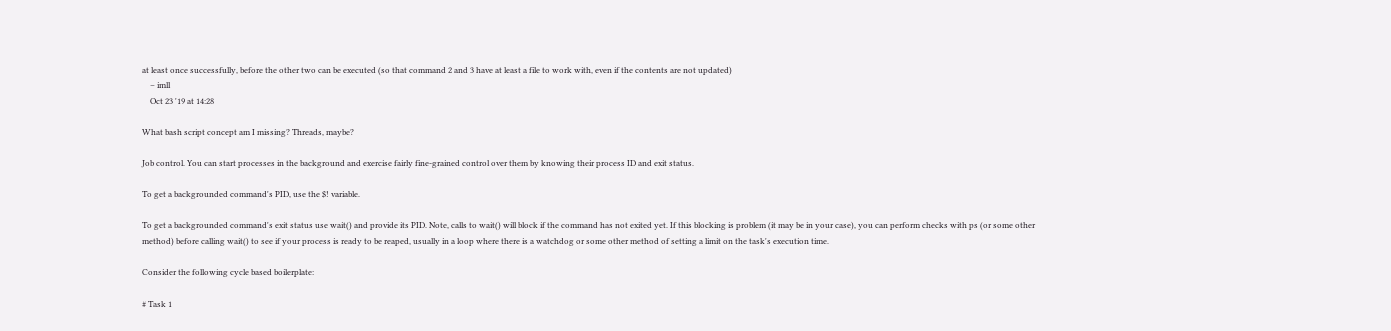at least once successfully, before the other two can be executed (so that command 2 and 3 have at least a file to work with, even if the contents are not updated)
    – imll
    Oct 23 '19 at 14:28

What bash script concept am I missing? Threads, maybe?

Job control. You can start processes in the background and exercise fairly fine-grained control over them by knowing their process ID and exit status.

To get a backgrounded command's PID, use the $! variable.

To get a backgrounded command's exit status use wait() and provide its PID. Note, calls to wait() will block if the command has not exited yet. If this blocking is problem (it may be in your case), you can perform checks with ps (or some other method) before calling wait() to see if your process is ready to be reaped, usually in a loop where there is a watchdog or some other method of setting a limit on the task's execution time.

Consider the following cycle based boilerplate:

# Task 1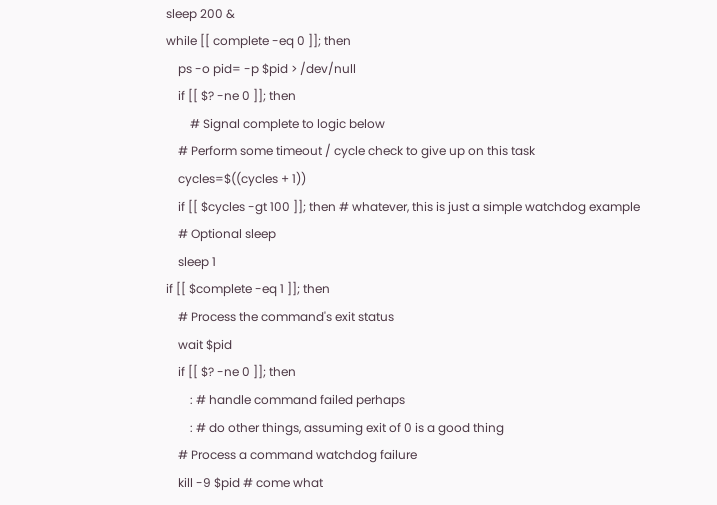sleep 200 &
while [[ complete -eq 0 ]]; then
    ps -o pid= -p $pid > /dev/null
    if [[ $? -ne 0 ]]; then
        # Signal complete to logic below
    # Perform some timeout / cycle check to give up on this task
    cycles=$((cycles + 1))
    if [[ $cycles -gt 100 ]]; then # whatever, this is just a simple watchdog example
    # Optional sleep
    sleep 1
if [[ $complete -eq 1 ]]; then
    # Process the command's exit status
    wait $pid
    if [[ $? -ne 0 ]]; then
        : # handle command failed perhaps
        : # do other things, assuming exit of 0 is a good thing
    # Process a command watchdog failure
    kill -9 $pid # come what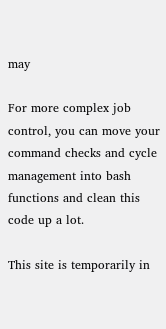may

For more complex job control, you can move your command checks and cycle management into bash functions and clean this code up a lot.

This site is temporarily in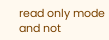read only mode and not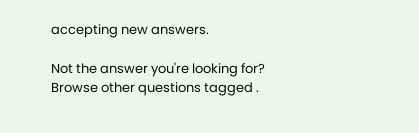accepting new answers.

Not the answer you're looking for? Browse other questions tagged .